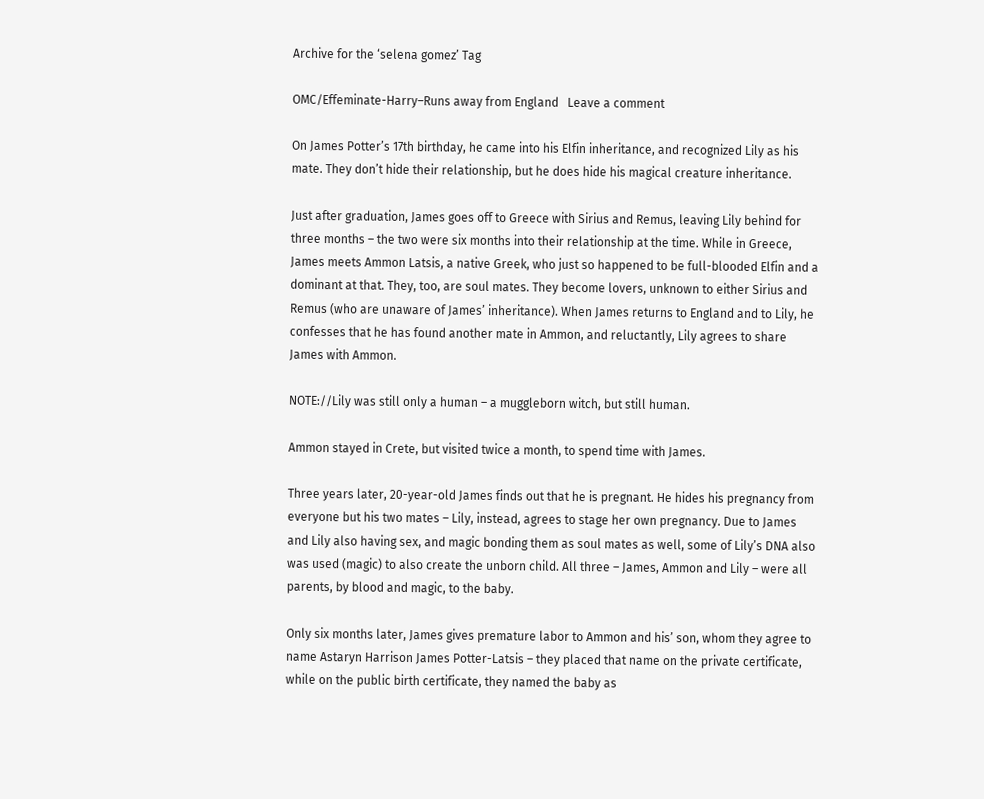Archive for the ‘selena gomez’ Tag

OMC/Effeminate-Harry–Runs away from England   Leave a comment

On James Potter’s 17th birthday, he came into his Elfin inheritance, and recognized Lily as his mate. They don’t hide their relationship, but he does hide his magical creature inheritance.

Just after graduation, James goes off to Greece with Sirius and Remus, leaving Lily behind for three months – the two were six months into their relationship at the time. While in Greece, James meets Ammon Latsis, a native Greek, who just so happened to be full-blooded Elfin and a dominant at that. They, too, are soul mates. They become lovers, unknown to either Sirius and Remus (who are unaware of James’ inheritance). When James returns to England and to Lily, he confesses that he has found another mate in Ammon, and reluctantly, Lily agrees to share James with Ammon.

NOTE://Lily was still only a human – a muggleborn witch, but still human.

Ammon stayed in Crete, but visited twice a month, to spend time with James.

Three years later, 20-year-old James finds out that he is pregnant. He hides his pregnancy from everyone but his two mates – Lily, instead, agrees to stage her own pregnancy. Due to James and Lily also having sex, and magic bonding them as soul mates as well, some of Lily’s DNA also was used (magic) to also create the unborn child. All three – James, Ammon and Lily – were all parents, by blood and magic, to the baby.

Only six months later, James gives premature labor to Ammon and his’ son, whom they agree to name Astaryn Harrison James Potter-Latsis – they placed that name on the private certificate, while on the public birth certificate, they named the baby as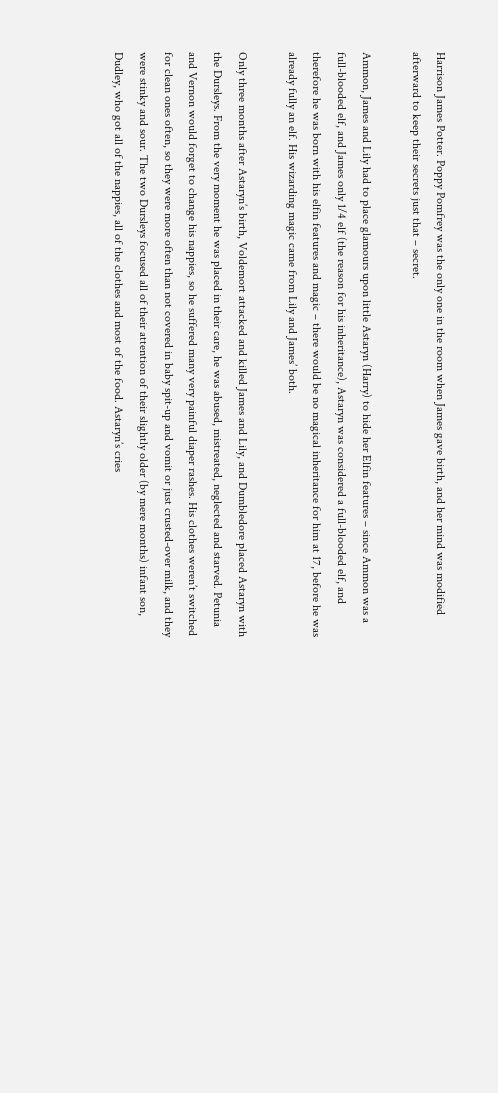Harrison James Potter. Poppy Pomfrey was the only one in the room when James gave birth, and her mind was modified afterward to keep their secrets just that – secret.

Ammon, James and Lily had to place glamours upon little Astaryn (Harry) to hide her Elfin features – since Ammon was a full-blooded elf, and James only 1/4 elf (the reason for his inheritance), Astaryn was considered a full-blooded elf, and therefore he was born with his elfin features and magic – there would be no magical inheritance for him at 17, before he was already fully an elf. His wizarding magic came from Lily and James’ both.

Only three months after Astaryn’s birth, Voldemort attacked and killed James and Lily, and Dumbledore placed Astaryn with the Dursleys. From the very moment he was placed in their care, he was abused, mistreated, neglected and starved. Petunia and Vernon would forget to change his nappies, so he suffered many very painful diaper rashes. His clothes weren’t switched for clean ones often, so they were more often than not covered in baby spit-up and vomit or just crusted-over milk, and they were stinky and sour. The two Dursleys focused all of their attention of their slightly older (by mere months) infant son, Dudley, who got all of the nappies, all of the clothes and most of the food. Astaryn’s cries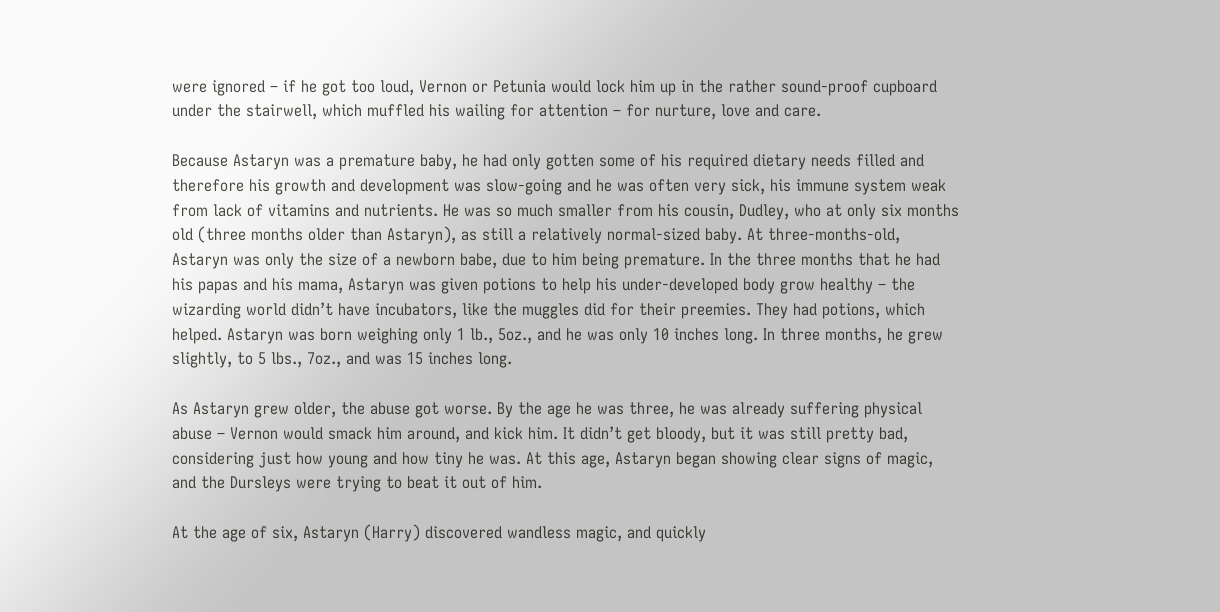were ignored – if he got too loud, Vernon or Petunia would lock him up in the rather sound-proof cupboard under the stairwell, which muffled his wailing for attention – for nurture, love and care.

Because Astaryn was a premature baby, he had only gotten some of his required dietary needs filled and therefore his growth and development was slow-going and he was often very sick, his immune system weak from lack of vitamins and nutrients. He was so much smaller from his cousin, Dudley, who at only six months old (three months older than Astaryn), as still a relatively normal-sized baby. At three-months-old, Astaryn was only the size of a newborn babe, due to him being premature. In the three months that he had his papas and his mama, Astaryn was given potions to help his under-developed body grow healthy – the wizarding world didn’t have incubators, like the muggles did for their preemies. They had potions, which helped. Astaryn was born weighing only 1 lb., 5oz., and he was only 10 inches long. In three months, he grew slightly, to 5 lbs., 7oz., and was 15 inches long.

As Astaryn grew older, the abuse got worse. By the age he was three, he was already suffering physical abuse – Vernon would smack him around, and kick him. It didn’t get bloody, but it was still pretty bad, considering just how young and how tiny he was. At this age, Astaryn began showing clear signs of magic, and the Dursleys were trying to beat it out of him.

At the age of six, Astaryn (Harry) discovered wandless magic, and quickly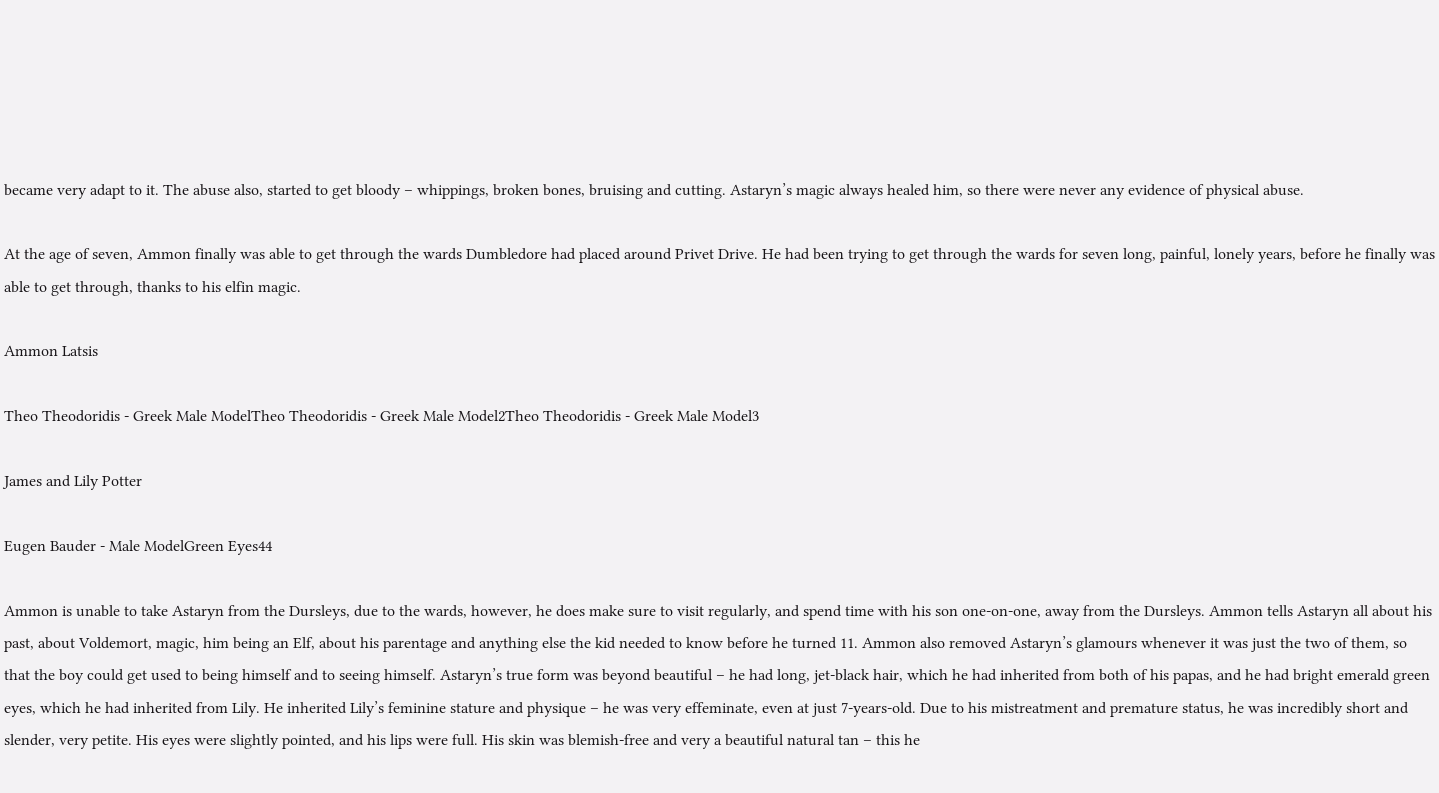became very adapt to it. The abuse also, started to get bloody – whippings, broken bones, bruising and cutting. Astaryn’s magic always healed him, so there were never any evidence of physical abuse.

At the age of seven, Ammon finally was able to get through the wards Dumbledore had placed around Privet Drive. He had been trying to get through the wards for seven long, painful, lonely years, before he finally was able to get through, thanks to his elfin magic.

Ammon Latsis

Theo Theodoridis - Greek Male ModelTheo Theodoridis - Greek Male Model2Theo Theodoridis - Greek Male Model3

James and Lily Potter

Eugen Bauder - Male ModelGreen Eyes44

Ammon is unable to take Astaryn from the Dursleys, due to the wards, however, he does make sure to visit regularly, and spend time with his son one-on-one, away from the Dursleys. Ammon tells Astaryn all about his past, about Voldemort, magic, him being an Elf, about his parentage and anything else the kid needed to know before he turned 11. Ammon also removed Astaryn’s glamours whenever it was just the two of them, so that the boy could get used to being himself and to seeing himself. Astaryn’s true form was beyond beautiful – he had long, jet-black hair, which he had inherited from both of his papas, and he had bright emerald green eyes, which he had inherited from Lily. He inherited Lily’s feminine stature and physique – he was very effeminate, even at just 7-years-old. Due to his mistreatment and premature status, he was incredibly short and slender, very petite. His eyes were slightly pointed, and his lips were full. His skin was blemish-free and very a beautiful natural tan – this he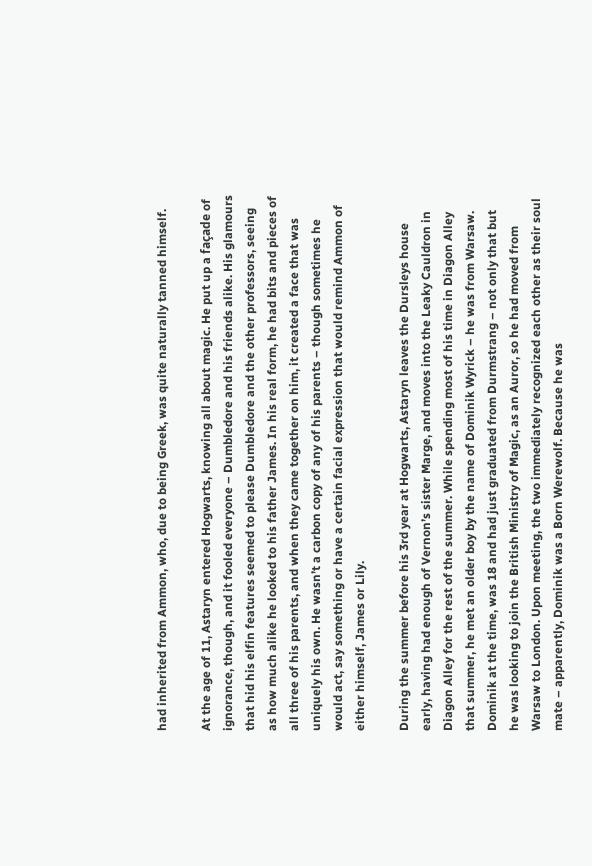had inherited from Ammon, who, due to being Greek, was quite naturally tanned himself.

At the age of 11, Astaryn entered Hogwarts, knowing all about magic. He put up a façade of ignorance, though, and it fooled everyone – Dumbledore and his friends alike. His glamours that hid his elfin features seemed to please Dumbledore and the other professors, seeing as how much alike he looked to his father James. In his real form, he had bits and pieces of all three of his parents, and when they came together on him, it created a face that was uniquely his own. He wasn’t a carbon copy of any of his parents – though sometimes he would act, say something or have a certain facial expression that would remind Ammon of either himself, James or Lily.

During the summer before his 3rd year at Hogwarts, Astaryn leaves the Dursleys house early, having had enough of Vernon’s sister Marge, and moves into the Leaky Cauldron in Diagon Alley for the rest of the summer. While spending most of his time in Diagon Alley that summer, he met an older boy by the name of Dominik Wyrick – he was from Warsaw. Dominik at the time, was 18 and had just graduated from Durmstrang – not only that but he was looking to join the British Ministry of Magic, as an Auror, so he had moved from Warsaw to London. Upon meeting, the two immediately recognized each other as their soul mate – apparently, Dominik was a Born Werewolf. Because he was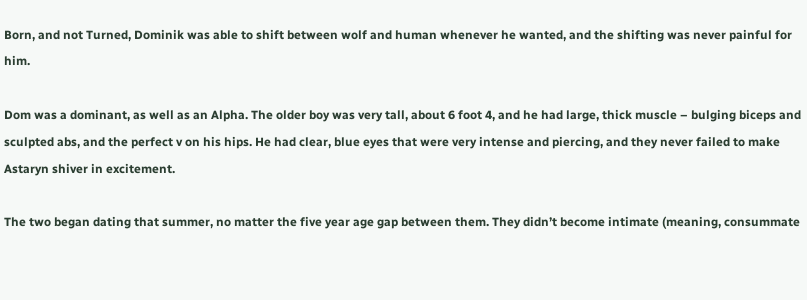Born, and not Turned, Dominik was able to shift between wolf and human whenever he wanted, and the shifting was never painful for him.

Dom was a dominant, as well as an Alpha. The older boy was very tall, about 6 foot 4, and he had large, thick muscle – bulging biceps and sculpted abs, and the perfect v on his hips. He had clear, blue eyes that were very intense and piercing, and they never failed to make Astaryn shiver in excitement.

The two began dating that summer, no matter the five year age gap between them. They didn’t become intimate (meaning, consummate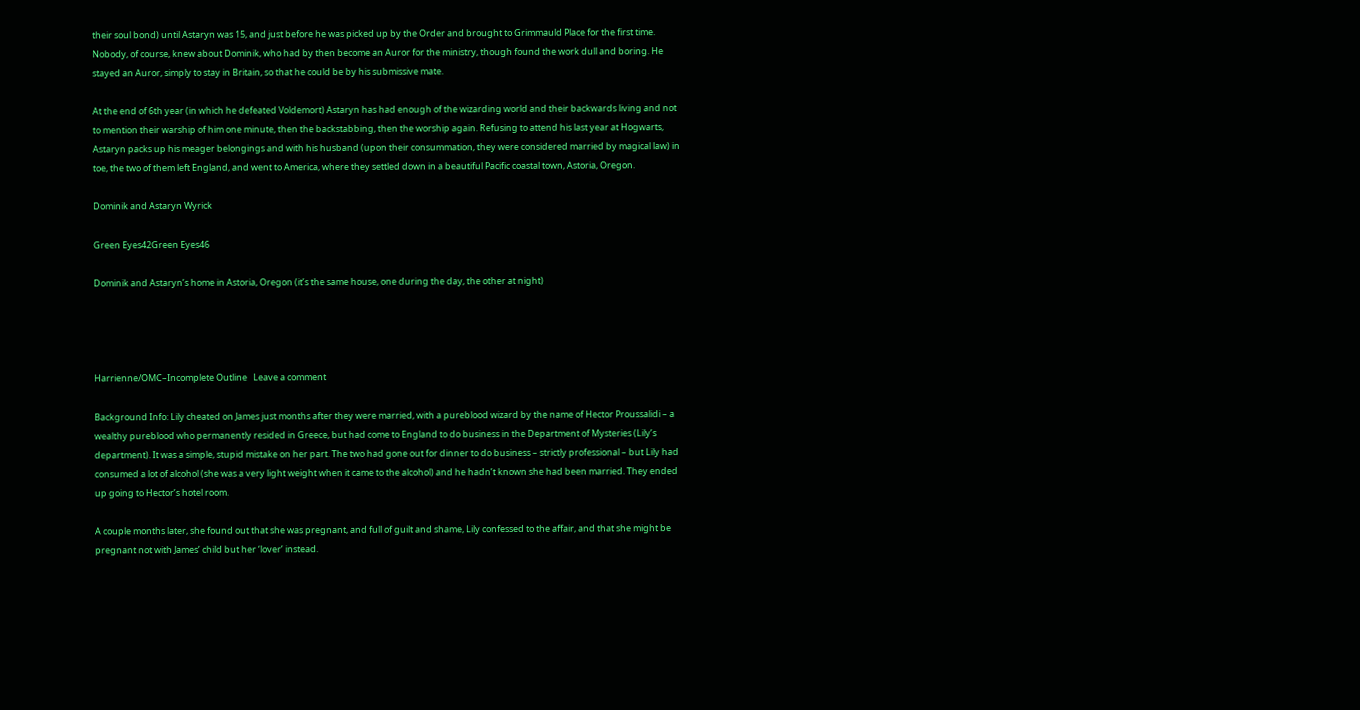their soul bond) until Astaryn was 15, and just before he was picked up by the Order and brought to Grimmauld Place for the first time. Nobody, of course, knew about Dominik, who had by then become an Auror for the ministry, though found the work dull and boring. He stayed an Auror, simply to stay in Britain, so that he could be by his submissive mate.

At the end of 6th year (in which he defeated Voldemort) Astaryn has had enough of the wizarding world and their backwards living and not to mention their warship of him one minute, then the backstabbing, then the worship again. Refusing to attend his last year at Hogwarts, Astaryn packs up his meager belongings and with his husband (upon their consummation, they were considered married by magical law) in toe, the two of them left England, and went to America, where they settled down in a beautiful Pacific coastal town, Astoria, Oregon.

Dominik and Astaryn Wyrick

Green Eyes42Green Eyes46

Dominik and Astaryn’s home in Astoria, Oregon (it’s the same house, one during the day, the other at night)




Harrienne/OMC–Incomplete Outline   Leave a comment

Background Info: Lily cheated on James just months after they were married, with a pureblood wizard by the name of Hector Proussalidi – a wealthy pureblood who permanently resided in Greece, but had come to England to do business in the Department of Mysteries (Lily’s department). It was a simple, stupid mistake on her part. The two had gone out for dinner to do business – strictly professional – but Lily had consumed a lot of alcohol (she was a very light weight when it came to the alcohol) and he hadn’t known she had been married. They ended up going to Hector’s hotel room.

A couple months later, she found out that she was pregnant, and full of guilt and shame, Lily confessed to the affair, and that she might be pregnant not with James’ child but her ‘lover’ instead.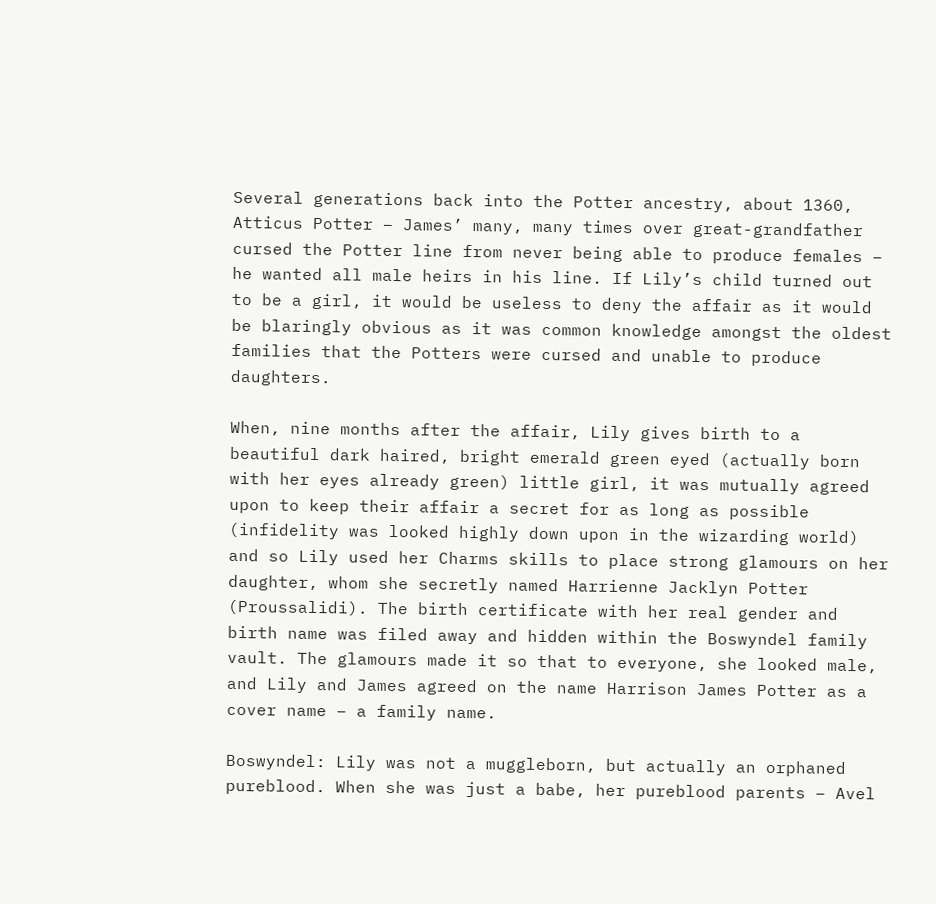Several generations back into the Potter ancestry, about 1360, Atticus Potter – James’ many, many times over great-grandfather cursed the Potter line from never being able to produce females – he wanted all male heirs in his line. If Lily’s child turned out to be a girl, it would be useless to deny the affair as it would be blaringly obvious as it was common knowledge amongst the oldest families that the Potters were cursed and unable to produce daughters.

When, nine months after the affair, Lily gives birth to a beautiful dark haired, bright emerald green eyed (actually born with her eyes already green) little girl, it was mutually agreed upon to keep their affair a secret for as long as possible (infidelity was looked highly down upon in the wizarding world) and so Lily used her Charms skills to place strong glamours on her daughter, whom she secretly named Harrienne Jacklyn Potter (Proussalidi). The birth certificate with her real gender and birth name was filed away and hidden within the Boswyndel family vault. The glamours made it so that to everyone, she looked male, and Lily and James agreed on the name Harrison James Potter as a cover name – a family name.

Boswyndel: Lily was not a muggleborn, but actually an orphaned pureblood. When she was just a babe, her pureblood parents – Avel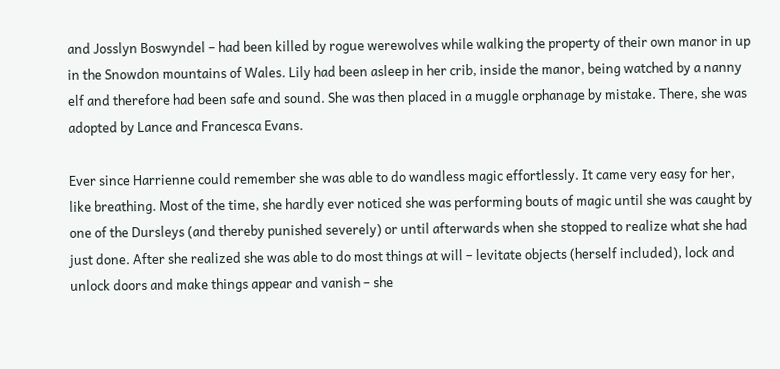and Josslyn Boswyndel – had been killed by rogue werewolves while walking the property of their own manor in up in the Snowdon mountains of Wales. Lily had been asleep in her crib, inside the manor, being watched by a nanny elf and therefore had been safe and sound. She was then placed in a muggle orphanage by mistake. There, she was adopted by Lance and Francesca Evans.

Ever since Harrienne could remember she was able to do wandless magic effortlessly. It came very easy for her, like breathing. Most of the time, she hardly ever noticed she was performing bouts of magic until she was caught by one of the Dursleys (and thereby punished severely) or until afterwards when she stopped to realize what she had just done. After she realized she was able to do most things at will – levitate objects (herself included), lock and unlock doors and make things appear and vanish – she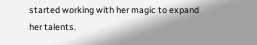started working with her magic to expand her talents.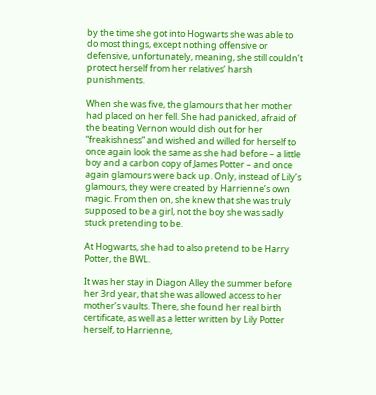by the time she got into Hogwarts she was able to do most things, except nothing offensive or defensive, unfortunately, meaning, she still couldn’t protect herself from her relatives’ harsh punishments.

When she was five, the glamours that her mother had placed on her fell. She had panicked, afraid of the beating Vernon would dish out for her “freakishness” and wished and willed for herself to once again look the same as she had before – a little boy and a carbon copy of James Potter – and once again glamours were back up. Only, instead of Lily’s glamours, they were created by Harrienne’s own magic. From then on, she knew that she was truly supposed to be a girl, not the boy she was sadly stuck pretending to be.

At Hogwarts, she had to also pretend to be Harry Potter, the BWL.

It was her stay in Diagon Alley the summer before her 3rd year, that she was allowed access to her mother’s vaults. There, she found her real birth certificate, as well as a letter written by Lily Potter herself, to Harrienne,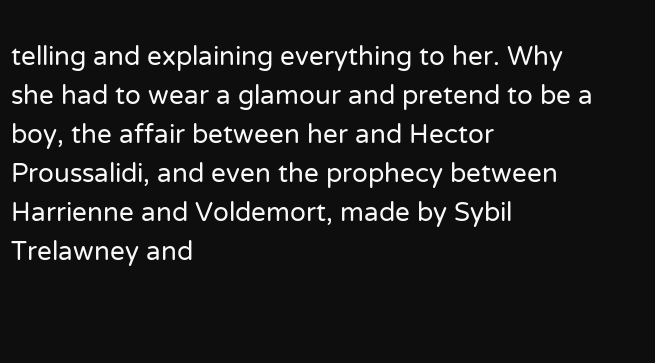telling and explaining everything to her. Why she had to wear a glamour and pretend to be a boy, the affair between her and Hector Proussalidi, and even the prophecy between Harrienne and Voldemort, made by Sybil Trelawney and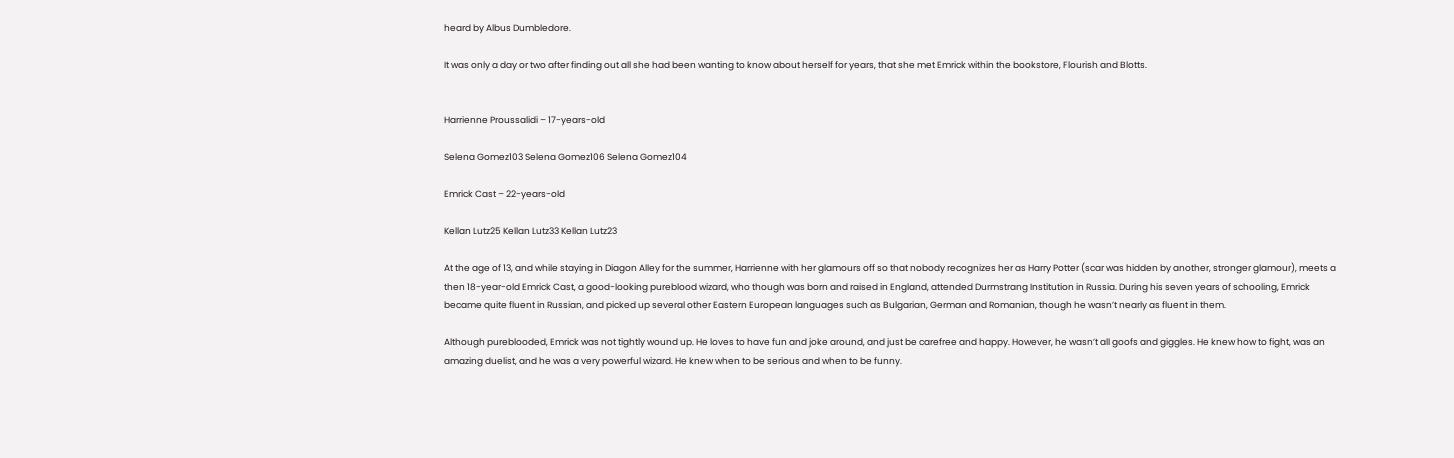heard by Albus Dumbledore.

It was only a day or two after finding out all she had been wanting to know about herself for years, that she met Emrick within the bookstore, Flourish and Blotts.


Harrienne Proussalidi – 17-years-old

Selena Gomez103 Selena Gomez106 Selena Gomez104

Emrick Cast – 22-years-old

Kellan Lutz25 Kellan Lutz33 Kellan Lutz23

At the age of 13, and while staying in Diagon Alley for the summer, Harrienne with her glamours off so that nobody recognizes her as Harry Potter (scar was hidden by another, stronger glamour), meets a then 18-year-old Emrick Cast, a good-looking pureblood wizard, who though was born and raised in England, attended Durmstrang Institution in Russia. During his seven years of schooling, Emrick became quite fluent in Russian, and picked up several other Eastern European languages such as Bulgarian, German and Romanian, though he wasn’t nearly as fluent in them.

Although pureblooded, Emrick was not tightly wound up. He loves to have fun and joke around, and just be carefree and happy. However, he wasn’t all goofs and giggles. He knew how to fight, was an amazing duelist, and he was a very powerful wizard. He knew when to be serious and when to be funny.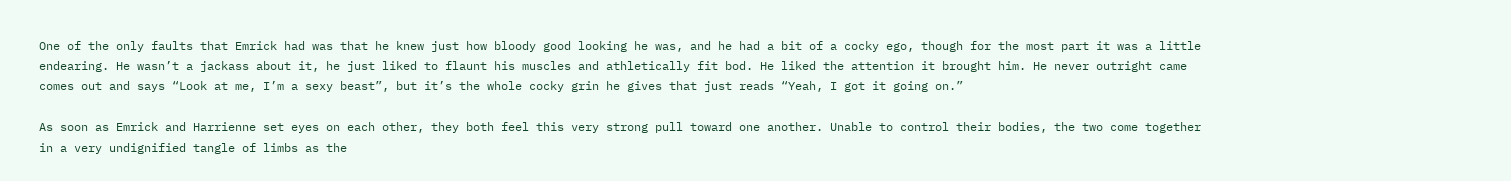One of the only faults that Emrick had was that he knew just how bloody good looking he was, and he had a bit of a cocky ego, though for the most part it was a little endearing. He wasn’t a jackass about it, he just liked to flaunt his muscles and athletically fit bod. He liked the attention it brought him. He never outright came comes out and says “Look at me, I’m a sexy beast”, but it’s the whole cocky grin he gives that just reads “Yeah, I got it going on.”

As soon as Emrick and Harrienne set eyes on each other, they both feel this very strong pull toward one another. Unable to control their bodies, the two come together in a very undignified tangle of limbs as the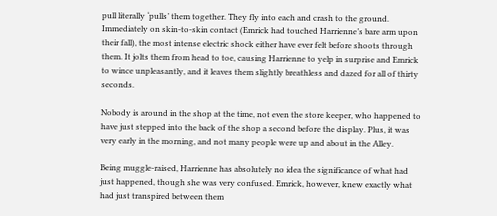pull literally ‘pulls’ them together. They fly into each and crash to the ground. Immediately on skin-to-skin contact (Emrick had touched Harrienne’s bare arm upon their fall), the most intense electric shock either have ever felt before shoots through them. It jolts them from head to toe, causing Harrienne to yelp in surprise and Emrick to wince unpleasantly, and it leaves them slightly breathless and dazed for all of thirty seconds.

Nobody is around in the shop at the time, not even the store keeper, who happened to have just stepped into the back of the shop a second before the display. Plus, it was very early in the morning, and not many people were up and about in the Alley.

Being muggle-raised, Harrienne has absolutely no idea the significance of what had just happened, though she was very confused. Emrick, however, knew exactly what had just transpired between them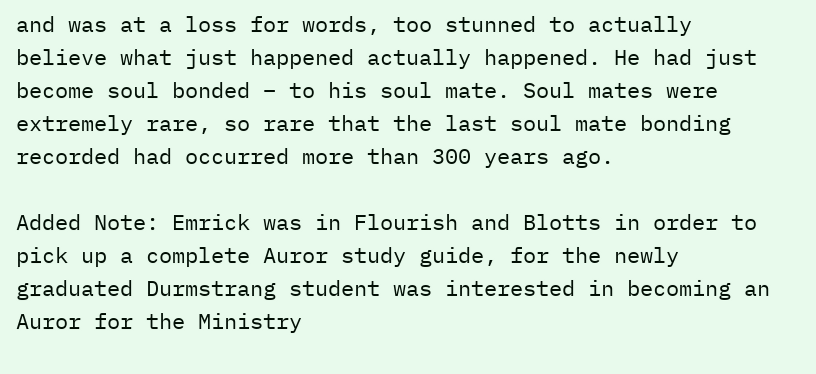and was at a loss for words, too stunned to actually believe what just happened actually happened. He had just become soul bonded – to his soul mate. Soul mates were extremely rare, so rare that the last soul mate bonding recorded had occurred more than 300 years ago.

Added Note: Emrick was in Flourish and Blotts in order to pick up a complete Auror study guide, for the newly graduated Durmstrang student was interested in becoming an Auror for the Ministry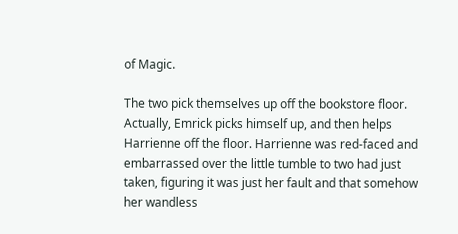of Magic.

The two pick themselves up off the bookstore floor. Actually, Emrick picks himself up, and then helps Harrienne off the floor. Harrienne was red-faced and embarrassed over the little tumble to two had just taken, figuring it was just her fault and that somehow her wandless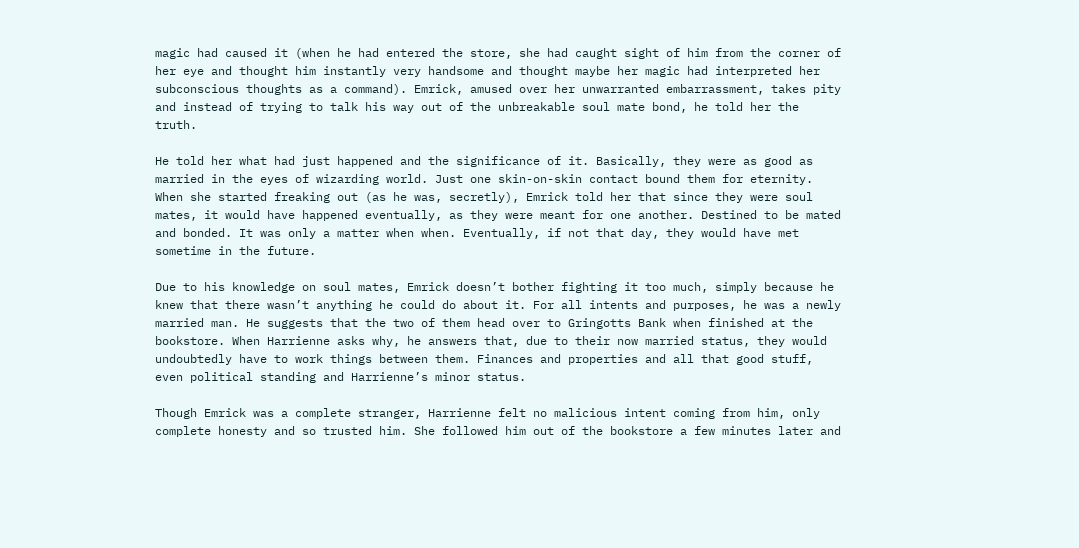magic had caused it (when he had entered the store, she had caught sight of him from the corner of her eye and thought him instantly very handsome and thought maybe her magic had interpreted her subconscious thoughts as a command). Emrick, amused over her unwarranted embarrassment, takes pity and instead of trying to talk his way out of the unbreakable soul mate bond, he told her the truth.

He told her what had just happened and the significance of it. Basically, they were as good as married in the eyes of wizarding world. Just one skin-on-skin contact bound them for eternity. When she started freaking out (as he was, secretly), Emrick told her that since they were soul mates, it would have happened eventually, as they were meant for one another. Destined to be mated and bonded. It was only a matter when when. Eventually, if not that day, they would have met sometime in the future.

Due to his knowledge on soul mates, Emrick doesn’t bother fighting it too much, simply because he knew that there wasn’t anything he could do about it. For all intents and purposes, he was a newly married man. He suggests that the two of them head over to Gringotts Bank when finished at the bookstore. When Harrienne asks why, he answers that, due to their now married status, they would undoubtedly have to work things between them. Finances and properties and all that good stuff, even political standing and Harrienne’s minor status.

Though Emrick was a complete stranger, Harrienne felt no malicious intent coming from him, only complete honesty and so trusted him. She followed him out of the bookstore a few minutes later and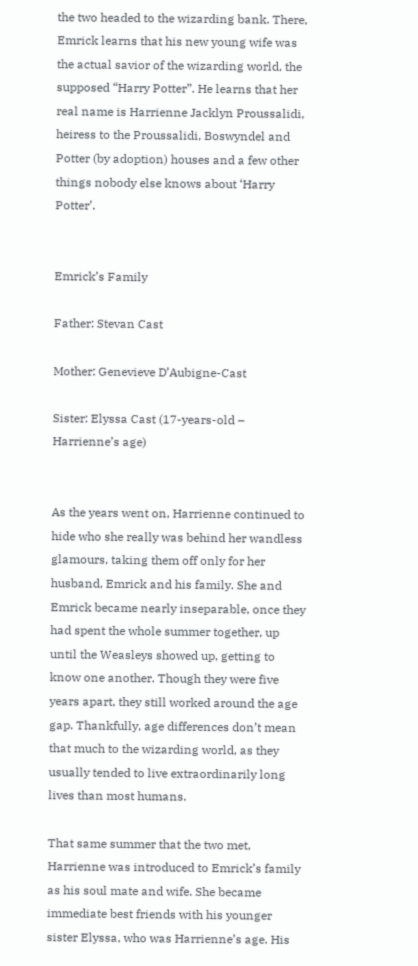the two headed to the wizarding bank. There, Emrick learns that his new young wife was the actual savior of the wizarding world, the supposed “Harry Potter”. He learns that her real name is Harrienne Jacklyn Proussalidi, heiress to the Proussalidi, Boswyndel and Potter (by adoption) houses and a few other things nobody else knows about ‘Harry Potter’.


Emrick’s Family

Father: Stevan Cast

Mother: Genevieve D’Aubigne-Cast

Sister: Elyssa Cast (17-years-old – Harrienne’s age)


As the years went on, Harrienne continued to hide who she really was behind her wandless glamours, taking them off only for her husband, Emrick and his family. She and Emrick became nearly inseparable, once they had spent the whole summer together, up until the Weasleys showed up, getting to know one another. Though they were five years apart, they still worked around the age gap. Thankfully, age differences don’t mean that much to the wizarding world, as they usually tended to live extraordinarily long lives than most humans.

That same summer that the two met, Harrienne was introduced to Emrick’s family as his soul mate and wife. She became immediate best friends with his younger sister Elyssa, who was Harrienne’s age. His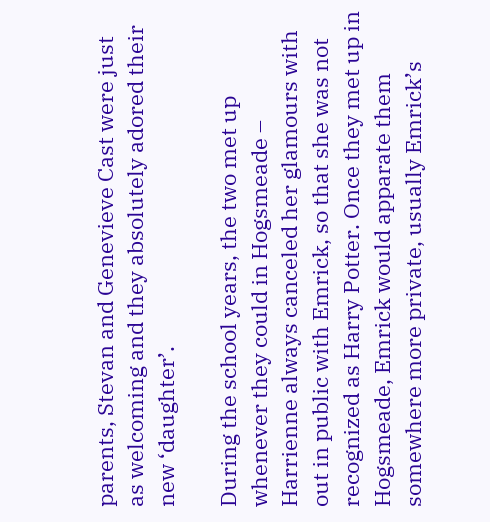parents, Stevan and Genevieve Cast were just as welcoming and they absolutely adored their new ‘daughter’.

During the school years, the two met up whenever they could in Hogsmeade – Harrienne always canceled her glamours with out in public with Emrick, so that she was not recognized as Harry Potter. Once they met up in Hogsmeade, Emrick would apparate them somewhere more private, usually Emrick’s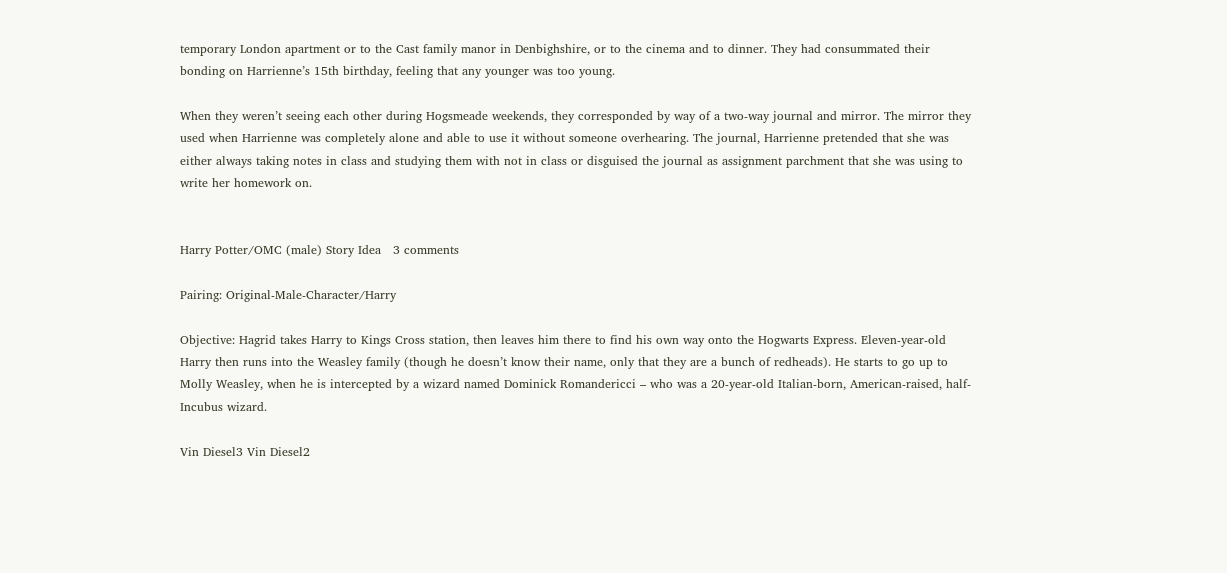temporary London apartment or to the Cast family manor in Denbighshire, or to the cinema and to dinner. They had consummated their bonding on Harrienne’s 15th birthday, feeling that any younger was too young.

When they weren’t seeing each other during Hogsmeade weekends, they corresponded by way of a two-way journal and mirror. The mirror they used when Harrienne was completely alone and able to use it without someone overhearing. The journal, Harrienne pretended that she was either always taking notes in class and studying them with not in class or disguised the journal as assignment parchment that she was using to write her homework on.


Harry Potter/OMC (male) Story Idea   3 comments

Pairing: Original-Male-Character/Harry

Objective: Hagrid takes Harry to Kings Cross station, then leaves him there to find his own way onto the Hogwarts Express. Eleven-year-old Harry then runs into the Weasley family (though he doesn’t know their name, only that they are a bunch of redheads). He starts to go up to Molly Weasley, when he is intercepted by a wizard named Dominick Romandericci – who was a 20-year-old Italian-born, American-raised, half-Incubus wizard.

Vin Diesel3 Vin Diesel2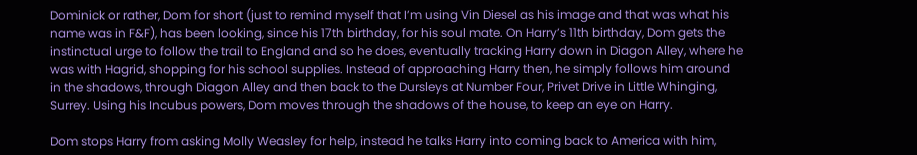Dominick or rather, Dom for short (just to remind myself that I’m using Vin Diesel as his image and that was what his name was in F&F), has been looking, since his 17th birthday, for his soul mate. On Harry’s 11th birthday, Dom gets the instinctual urge to follow the trail to England and so he does, eventually tracking Harry down in Diagon Alley, where he was with Hagrid, shopping for his school supplies. Instead of approaching Harry then, he simply follows him around in the shadows, through Diagon Alley and then back to the Dursleys at Number Four, Privet Drive in Little Whinging, Surrey. Using his Incubus powers, Dom moves through the shadows of the house, to keep an eye on Harry.

Dom stops Harry from asking Molly Weasley for help, instead he talks Harry into coming back to America with him,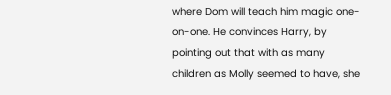where Dom will teach him magic one-on-one. He convinces Harry, by pointing out that with as many children as Molly seemed to have, she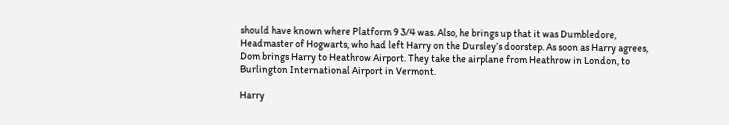should have known where Platform 9 3/4 was. Also, he brings up that it was Dumbledore, Headmaster of Hogwarts, who had left Harry on the Dursley’s doorstep. As soon as Harry agrees, Dom brings Harry to Heathrow Airport. They take the airplane from Heathrow in London, to Burlington International Airport in Vermont.

Harry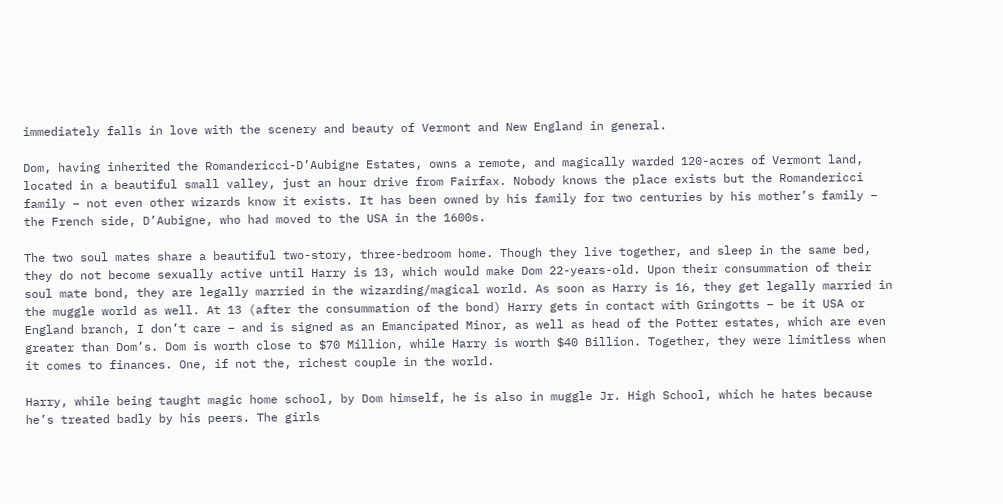immediately falls in love with the scenery and beauty of Vermont and New England in general.

Dom, having inherited the Romandericci-D’Aubigne Estates, owns a remote, and magically warded 120-acres of Vermont land, located in a beautiful small valley, just an hour drive from Fairfax. Nobody knows the place exists but the Romandericci family – not even other wizards know it exists. It has been owned by his family for two centuries by his mother’s family – the French side, D’Aubigne, who had moved to the USA in the 1600s.

The two soul mates share a beautiful two-story, three-bedroom home. Though they live together, and sleep in the same bed, they do not become sexually active until Harry is 13, which would make Dom 22-years-old. Upon their consummation of their soul mate bond, they are legally married in the wizarding/magical world. As soon as Harry is 16, they get legally married in the muggle world as well. At 13 (after the consummation of the bond) Harry gets in contact with Gringotts – be it USA or England branch, I don’t care – and is signed as an Emancipated Minor, as well as head of the Potter estates, which are even greater than Dom’s. Dom is worth close to $70 Million, while Harry is worth $40 Billion. Together, they were limitless when it comes to finances. One, if not the, richest couple in the world.

Harry, while being taught magic home school, by Dom himself, he is also in muggle Jr. High School, which he hates because he’s treated badly by his peers. The girls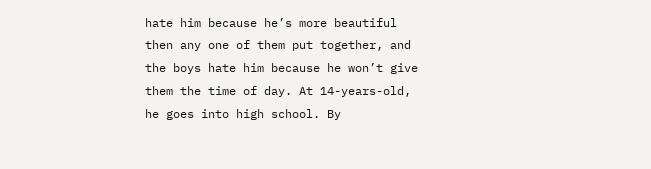hate him because he’s more beautiful then any one of them put together, and the boys hate him because he won’t give them the time of day. At 14-years-old, he goes into high school. By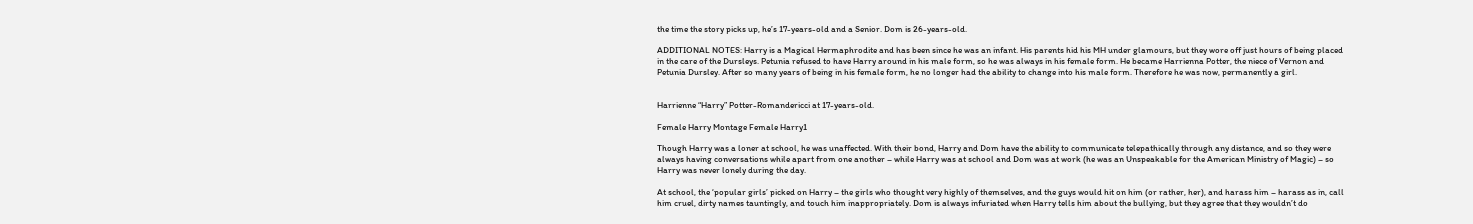the time the story picks up, he’s 17-years-old and a Senior. Dom is 26-years-old.

ADDITIONAL NOTES: Harry is a Magical Hermaphrodite and has been since he was an infant. His parents hid his MH under glamours, but they wore off just hours of being placed in the care of the Dursleys. Petunia refused to have Harry around in his male form, so he was always in his female form. He became Harrienna Potter, the niece of Vernon and Petunia Dursley. After so many years of being in his female form, he no longer had the ability to change into his male form. Therefore he was now, permanently a girl.


Harrienne “Harry” Potter-Romandericci at 17-years-old.

Female Harry Montage Female Harry1

Though Harry was a loner at school, he was unaffected. With their bond, Harry and Dom have the ability to communicate telepathically through any distance, and so they were always having conversations while apart from one another – while Harry was at school and Dom was at work (he was an Unspeakable for the American Ministry of Magic) – so Harry was never lonely during the day.

At school, the ‘popular girls’ picked on Harry – the girls who thought very highly of themselves, and the guys would hit on him (or rather, her), and harass him – harass as in, call him cruel, dirty names tauntingly, and touch him inappropriately. Dom is always infuriated when Harry tells him about the bullying, but they agree that they wouldn’t do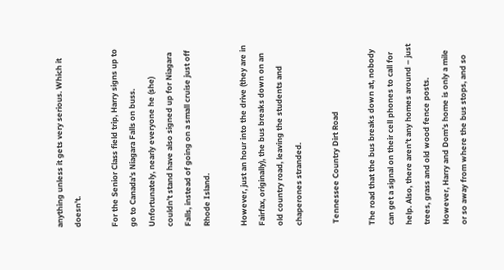anything unless it gets very serious. Which it doesn’t.

For the Senior Class field trip, Harry signs up to go to Canada’s Niagara Falls on buss. Unfortunately, nearly everyone he (she) couldn’t stand have also signed up for Niagara Falls, instead of going on a small cruise just off Rhode Island.

However, just an hour into the drive (they are in Fairfax, originally), the bus breaks down on an old country road, leaving the students and chaperones stranded.

 Tennessee Country Dirt Road

The road that the bus breaks down at, nobody can get a signal on their cell phones to call for help. Also, there aren’t any homes around – just trees, grass and old wood fence posts. However, Harry and Dom’s home is only a mile or so away from where the bus stops, and so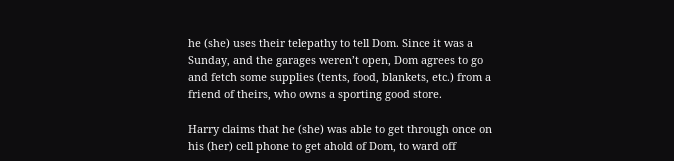he (she) uses their telepathy to tell Dom. Since it was a Sunday, and the garages weren’t open, Dom agrees to go and fetch some supplies (tents, food, blankets, etc.) from a friend of theirs, who owns a sporting good store.

Harry claims that he (she) was able to get through once on his (her) cell phone to get ahold of Dom, to ward off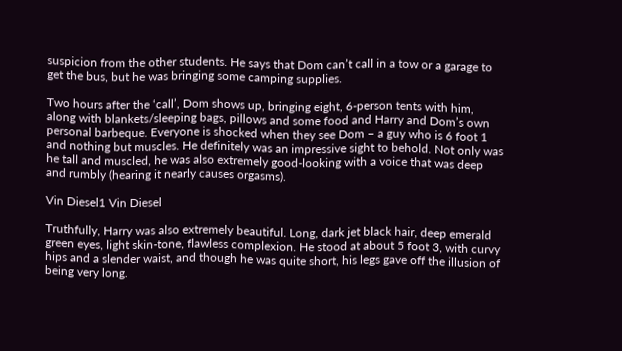suspicion from the other students. He says that Dom can’t call in a tow or a garage to get the bus, but he was bringing some camping supplies.

Two hours after the ‘call’, Dom shows up, bringing eight, 6-person tents with him, along with blankets/sleeping bags, pillows and some food and Harry and Dom’s own personal barbeque. Everyone is shocked when they see Dom – a guy who is 6 foot 1 and nothing but muscles. He definitely was an impressive sight to behold. Not only was he tall and muscled, he was also extremely good-looking with a voice that was deep and rumbly (hearing it nearly causes orgasms).

Vin Diesel1 Vin Diesel

Truthfully, Harry was also extremely beautiful. Long, dark jet black hair, deep emerald green eyes, light skin-tone, flawless complexion. He stood at about 5 foot 3, with curvy hips and a slender waist, and though he was quite short, his legs gave off the illusion of being very long.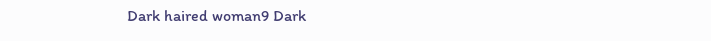Dark haired woman9 Dark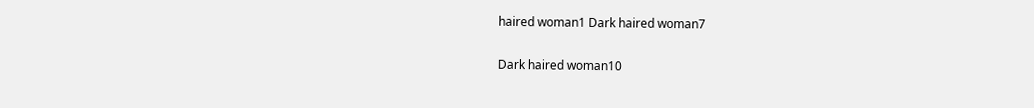haired woman1 Dark haired woman7

Dark haired woman10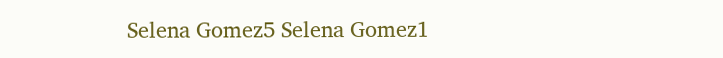Selena Gomez5 Selena Gomez1